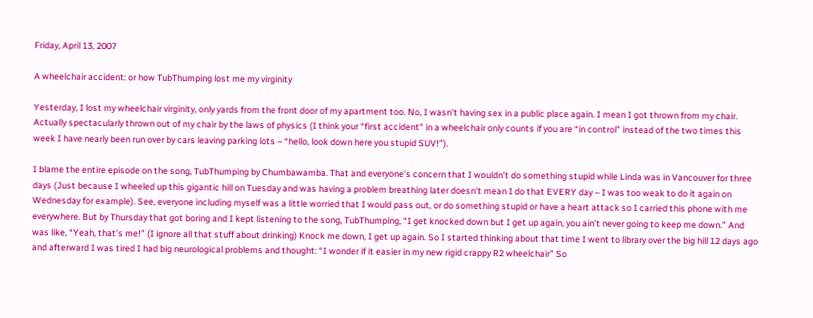Friday, April 13, 2007

A wheelchair accident: or how TubThumping lost me my virginity

Yesterday, I lost my wheelchair virginity, only yards from the front door of my apartment too. No, I wasn’t having sex in a public place again. I mean I got thrown from my chair. Actually spectacularly thrown out of my chair by the laws of physics (I think your “first accident” in a wheelchair only counts if you are “in control” instead of the two times this week I have nearly been run over by cars leaving parking lots – “hello, look down here you stupid SUV!”).

I blame the entire episode on the song, TubThumping by Chumbawamba. That and everyone’s concern that I wouldn’t do something stupid while Linda was in Vancouver for three days (Just because I wheeled up this gigantic hill on Tuesday and was having a problem breathing later doesn’t mean I do that EVERY day – I was too weak to do it again on Wednesday for example). See, everyone including myself was a little worried that I would pass out, or do something stupid or have a heart attack so I carried this phone with me everywhere. But by Thursday that got boring and I kept listening to the song, TubThumping, “I get knocked down but I get up again, you ain’t never going to keep me down.” And was like, “Yeah, that’s me!” (I ignore all that stuff about drinking) Knock me down, I get up again. So I started thinking about that time I went to library over the big hill 12 days ago and afterward I was tired I had big neurological problems and thought: “I wonder if it easier in my new rigid crappy R2 wheelchair” So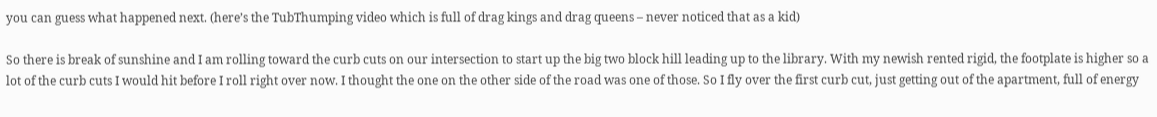you can guess what happened next. (here’s the TubThumping video which is full of drag kings and drag queens – never noticed that as a kid)

So there is break of sunshine and I am rolling toward the curb cuts on our intersection to start up the big two block hill leading up to the library. With my newish rented rigid, the footplate is higher so a lot of the curb cuts I would hit before I roll right over now. I thought the one on the other side of the road was one of those. So I fly over the first curb cut, just getting out of the apartment, full of energy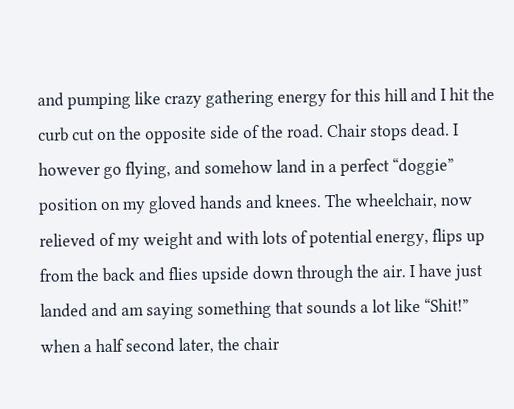and pumping like crazy gathering energy for this hill and I hit the curb cut on the opposite side of the road. Chair stops dead. I however go flying, and somehow land in a perfect “doggie” position on my gloved hands and knees. The wheelchair, now relieved of my weight and with lots of potential energy, flips up from the back and flies upside down through the air. I have just landed and am saying something that sounds a lot like “Shit!” when a half second later, the chair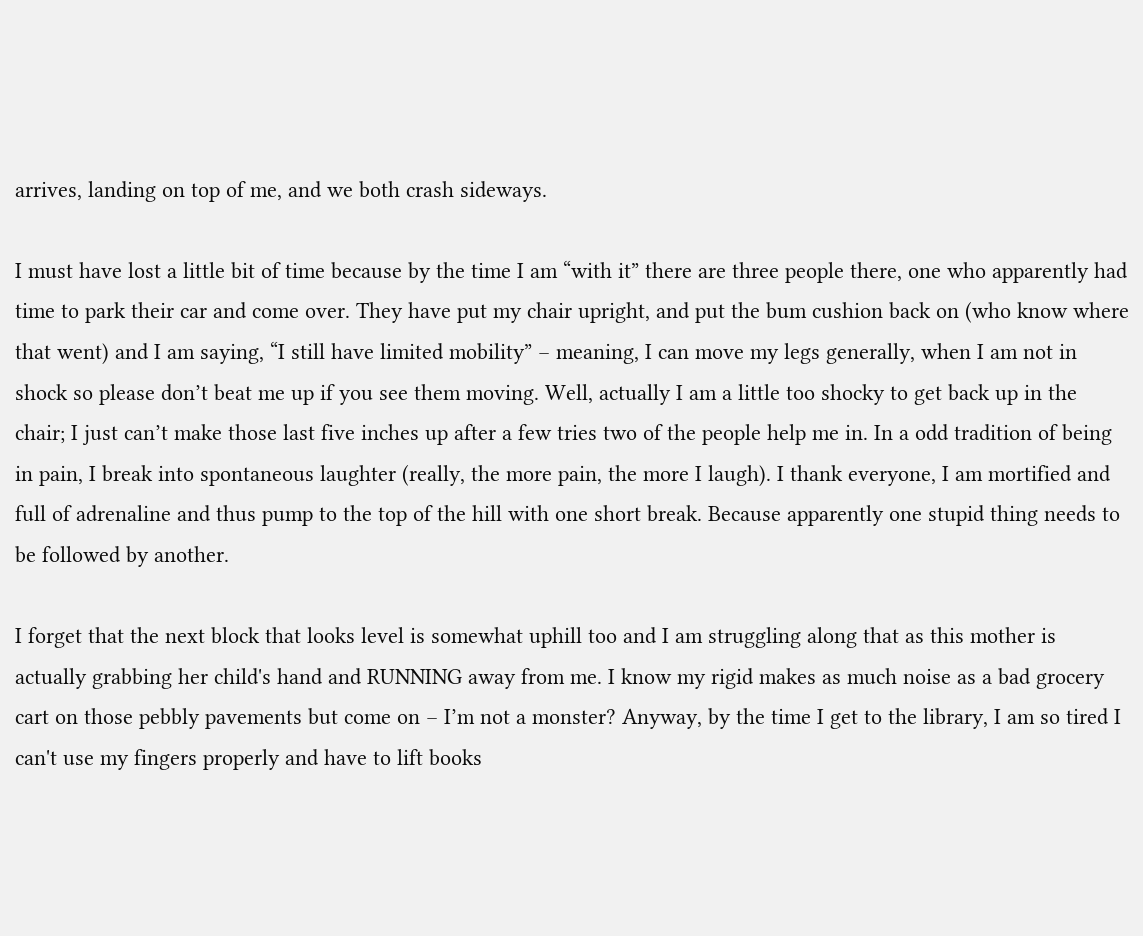arrives, landing on top of me, and we both crash sideways.

I must have lost a little bit of time because by the time I am “with it” there are three people there, one who apparently had time to park their car and come over. They have put my chair upright, and put the bum cushion back on (who know where that went) and I am saying, “I still have limited mobility” – meaning, I can move my legs generally, when I am not in shock so please don’t beat me up if you see them moving. Well, actually I am a little too shocky to get back up in the chair; I just can’t make those last five inches up after a few tries two of the people help me in. In a odd tradition of being in pain, I break into spontaneous laughter (really, the more pain, the more I laugh). I thank everyone, I am mortified and full of adrenaline and thus pump to the top of the hill with one short break. Because apparently one stupid thing needs to be followed by another.

I forget that the next block that looks level is somewhat uphill too and I am struggling along that as this mother is actually grabbing her child's hand and RUNNING away from me. I know my rigid makes as much noise as a bad grocery cart on those pebbly pavements but come on – I’m not a monster? Anyway, by the time I get to the library, I am so tired I can't use my fingers properly and have to lift books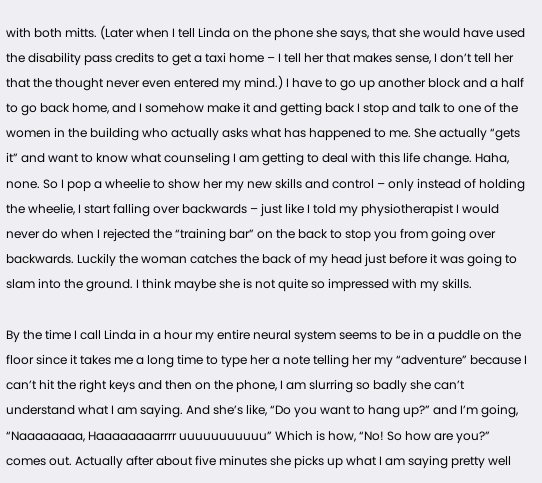with both mitts. (Later when I tell Linda on the phone she says, that she would have used the disability pass credits to get a taxi home – I tell her that makes sense, I don’t tell her that the thought never even entered my mind.) I have to go up another block and a half to go back home, and I somehow make it and getting back I stop and talk to one of the women in the building who actually asks what has happened to me. She actually “gets it” and want to know what counseling I am getting to deal with this life change. Haha, none. So I pop a wheelie to show her my new skills and control – only instead of holding the wheelie, I start falling over backwards – just like I told my physiotherapist I would never do when I rejected the “training bar” on the back to stop you from going over backwards. Luckily the woman catches the back of my head just before it was going to slam into the ground. I think maybe she is not quite so impressed with my skills.

By the time I call Linda in a hour my entire neural system seems to be in a puddle on the floor since it takes me a long time to type her a note telling her my “adventure” because I can’t hit the right keys and then on the phone, I am slurring so badly she can’t understand what I am saying. And she’s like, “Do you want to hang up?” and I’m going, “Naaaaaaaa, Haaaaaaaarrrr uuuuuuuuuuu” Which is how, “No! So how are you?” comes out. Actually after about five minutes she picks up what I am saying pretty well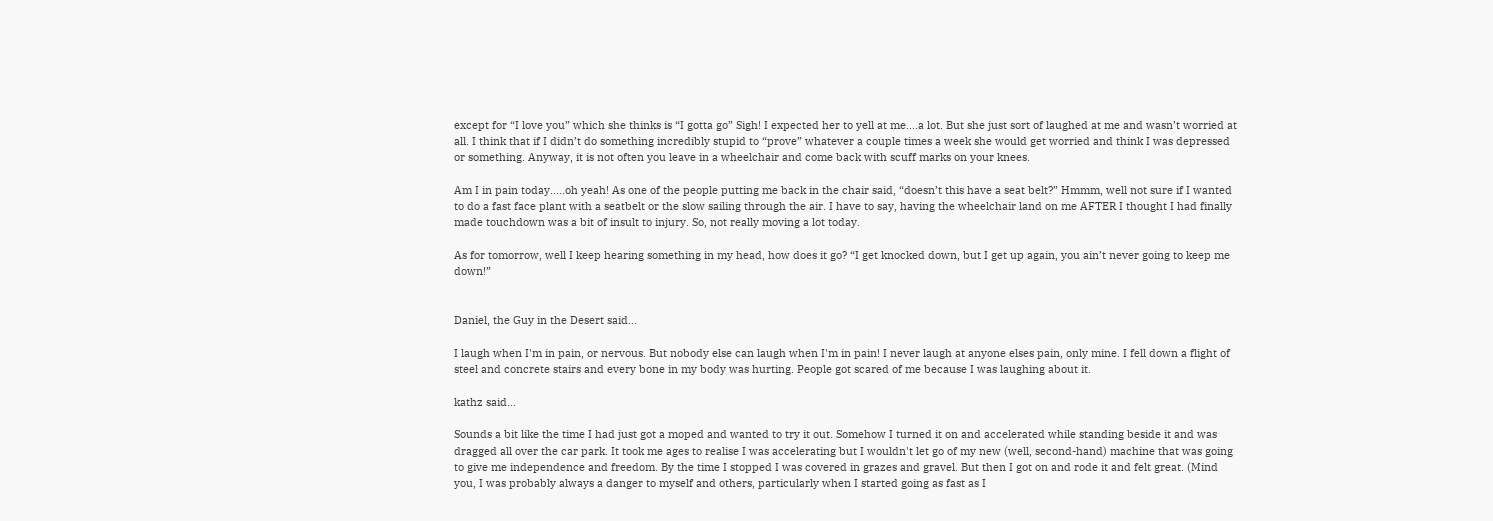except for “I love you” which she thinks is “I gotta go” Sigh! I expected her to yell at me....a lot. But she just sort of laughed at me and wasn’t worried at all. I think that if I didn’t do something incredibly stupid to “prove” whatever a couple times a week she would get worried and think I was depressed or something. Anyway, it is not often you leave in a wheelchair and come back with scuff marks on your knees.

Am I in pain today.....oh yeah! As one of the people putting me back in the chair said, “doesn’t this have a seat belt?” Hmmm, well not sure if I wanted to do a fast face plant with a seatbelt or the slow sailing through the air. I have to say, having the wheelchair land on me AFTER I thought I had finally made touchdown was a bit of insult to injury. So, not really moving a lot today.

As for tomorrow, well I keep hearing something in my head, how does it go? “I get knocked down, but I get up again, you ain’t never going to keep me down!”


Daniel, the Guy in the Desert said...

I laugh when I'm in pain, or nervous. But nobody else can laugh when I'm in pain! I never laugh at anyone elses pain, only mine. I fell down a flight of steel and concrete stairs and every bone in my body was hurting. People got scared of me because I was laughing about it.

kathz said...

Sounds a bit like the time I had just got a moped and wanted to try it out. Somehow I turned it on and accelerated while standing beside it and was dragged all over the car park. It took me ages to realise I was accelerating but I wouldn't let go of my new (well, second-hand) machine that was going to give me independence and freedom. By the time I stopped I was covered in grazes and gravel. But then I got on and rode it and felt great. (Mind you, I was probably always a danger to myself and others, particularly when I started going as fast as I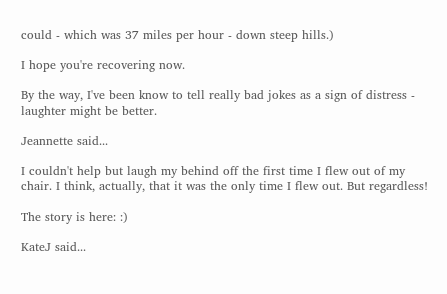could - which was 37 miles per hour - down steep hills.)

I hope you're recovering now.

By the way, I've been know to tell really bad jokes as a sign of distress - laughter might be better.

Jeannette said...

I couldn't help but laugh my behind off the first time I flew out of my chair. I think, actually, that it was the only time I flew out. But regardless!

The story is here: :)

KateJ said...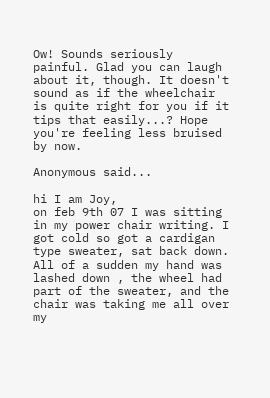Ow! Sounds seriously painful. Glad you can laugh about it, though. It doesn't sound as if the wheelchair is quite right for you if it tips that easily...? Hope you're feeling less bruised by now.

Anonymous said...

hi I am Joy,
on feb 9th 07 I was sitting in my power chair writing. I got cold so got a cardigan type sweater, sat back down.
All of a sudden my hand was lashed down , the wheel had part of the sweater, and the chair was taking me all over my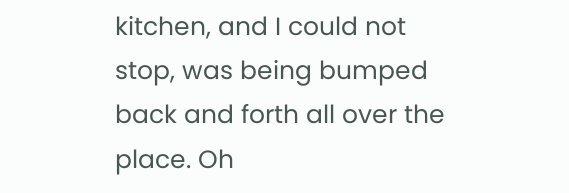kitchen, and I could not stop, was being bumped back and forth all over the place. Oh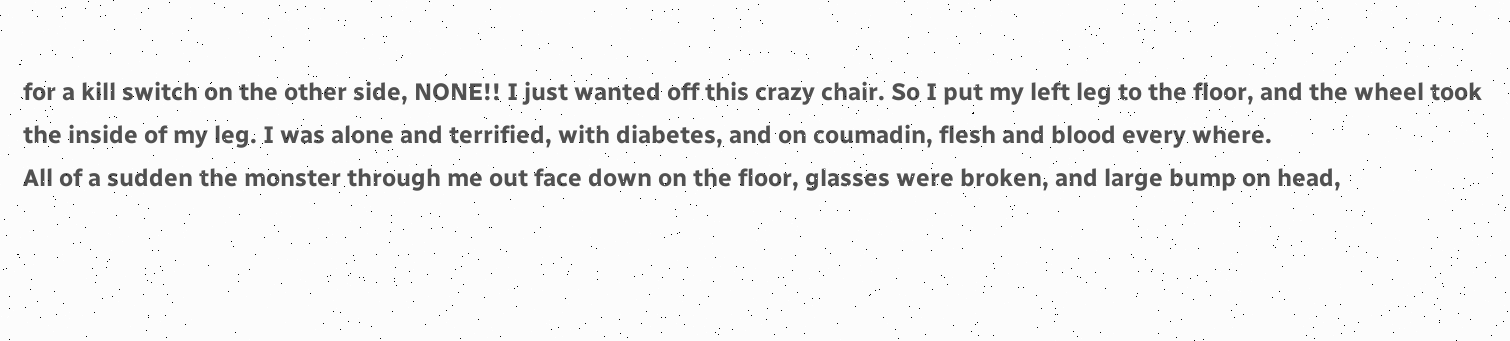for a kill switch on the other side, NONE!! I just wanted off this crazy chair. So I put my left leg to the floor, and the wheel took the inside of my leg. I was alone and terrified, with diabetes, and on coumadin, flesh and blood every where.
All of a sudden the monster through me out face down on the floor, glasses were broken, and large bump on head,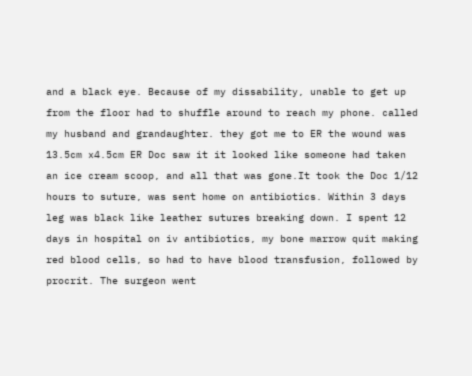and a black eye. Because of my dissability, unable to get up from the floor had to shuffle around to reach my phone. called my husband and grandaughter. they got me to ER the wound was 13.5cm x4.5cm ER Doc saw it it looked like someone had taken an ice cream scoop, and all that was gone.It took the Doc 1/12 hours to suture, was sent home on antibiotics. Within 3 days leg was black like leather sutures breaking down. I spent 12 days in hospital on iv antibiotics, my bone marrow quit making red blood cells, so had to have blood transfusion, followed by procrit. The surgeon went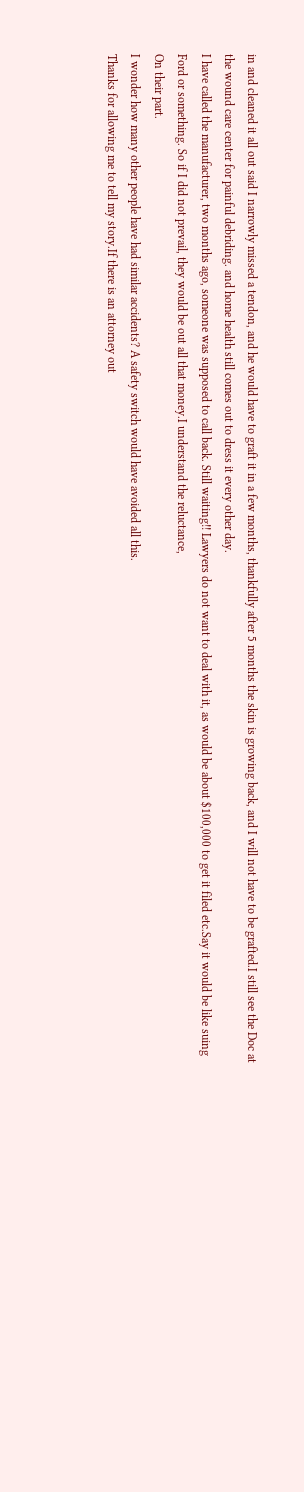in and cleaned it all out said I narrowly missed a tendon, and he would have to graft it in a few months, thankfully after 5 months the skin is growing back, and I will not have to be grafted.I still see the Doc at the wound care center for painful debriding. and home health still comes out to dress it every other day.
I have called the manufacturer, two months ago, someone was supposed to call back. Still waiting!! Lawyers do not want to deal with it, as would be about $100,000 to get it filed etc.Say it would be like suing Ford or something. So if I did not prevail, they would be out all that money.I understand the reluctance,
On their part.
I wonder how many other people have had similar accidents? A safety switch would have avoided all this.
Thanks for allowing me to tell my story.If there is an attorney out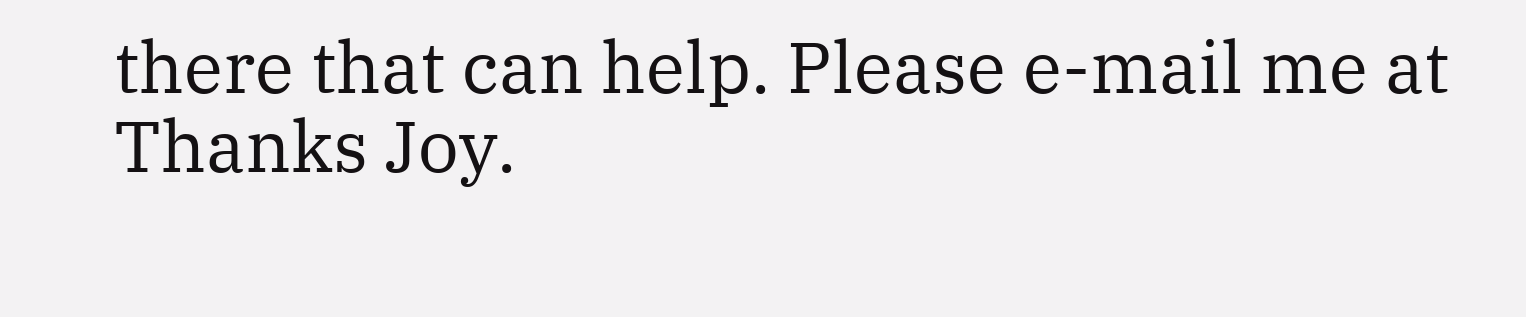there that can help. Please e-mail me at
Thanks Joy.